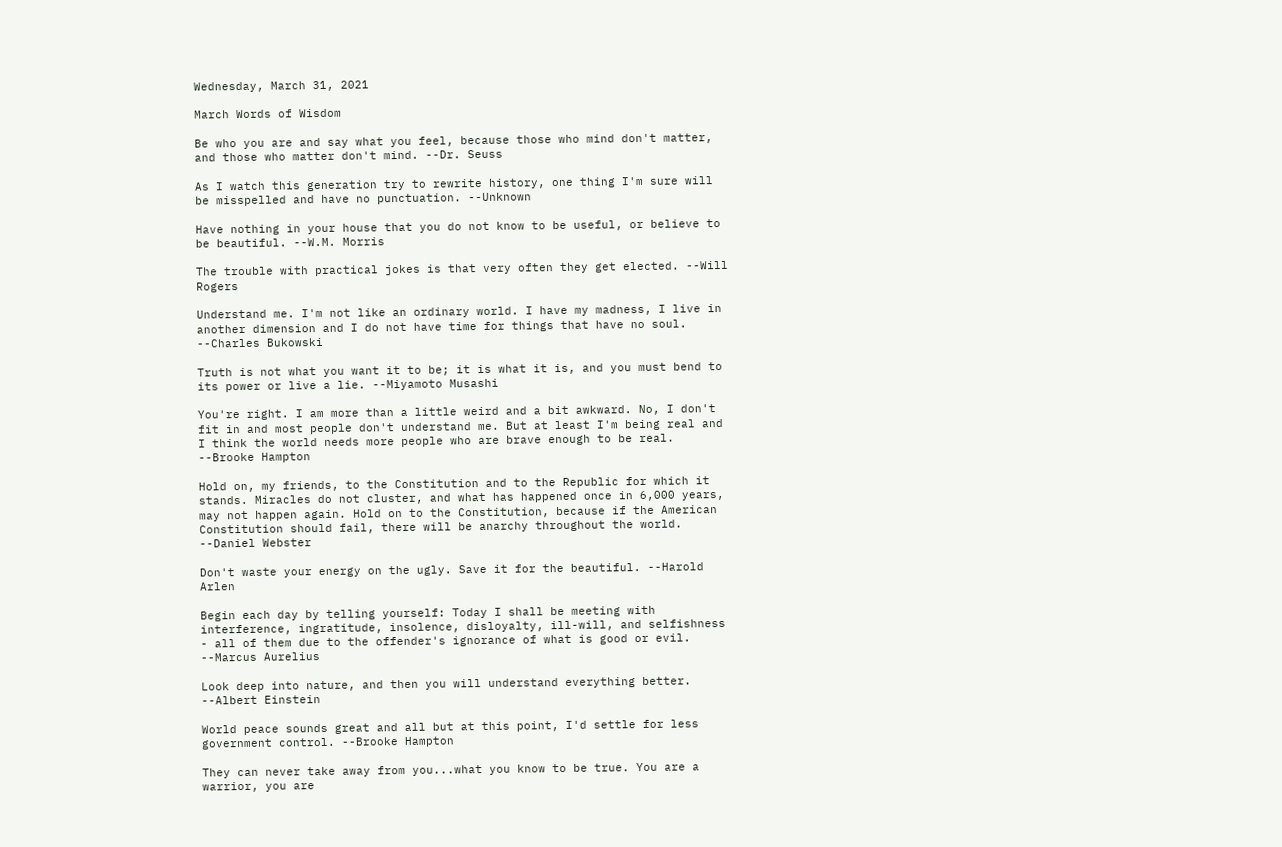Wednesday, March 31, 2021

March Words of Wisdom

Be who you are and say what you feel, because those who mind don't matter, and those who matter don't mind. --Dr. Seuss

As I watch this generation try to rewrite history, one thing I'm sure will be misspelled and have no punctuation. --Unknown

Have nothing in your house that you do not know to be useful, or believe to be beautiful. --W.M. Morris

The trouble with practical jokes is that very often they get elected. --Will Rogers

Understand me. I'm not like an ordinary world. I have my madness, I live in another dimension and I do not have time for things that have no soul.
--Charles Bukowski

Truth is not what you want it to be; it is what it is, and you must bend to its power or live a lie. --Miyamoto Musashi

You're right. I am more than a little weird and a bit awkward. No, I don't fit in and most people don't understand me. But at least I'm being real and I think the world needs more people who are brave enough to be real. --Brooke Hampton

Hold on, my friends, to the Constitution and to the Republic for which it stands. Miracles do not cluster, and what has happened once in 6,000 years, may not happen again. Hold on to the Constitution, because if the American Constitution should fail, there will be anarchy throughout the world. --Daniel Webster

Don't waste your energy on the ugly. Save it for the beautiful. --Harold Arlen

Begin each day by telling yourself: Today I shall be meeting with interference, ingratitude, insolence, disloyalty, ill-will, and selfishness - all of them due to the offender's ignorance of what is good or evil. --Marcus Aurelius

Look deep into nature, and then you will understand everything better. --Albert Einstein

World peace sounds great and all but at this point, I'd settle for less government control. --Brooke Hampton

They can never take away from you...what you know to be true. You are a warrior, you are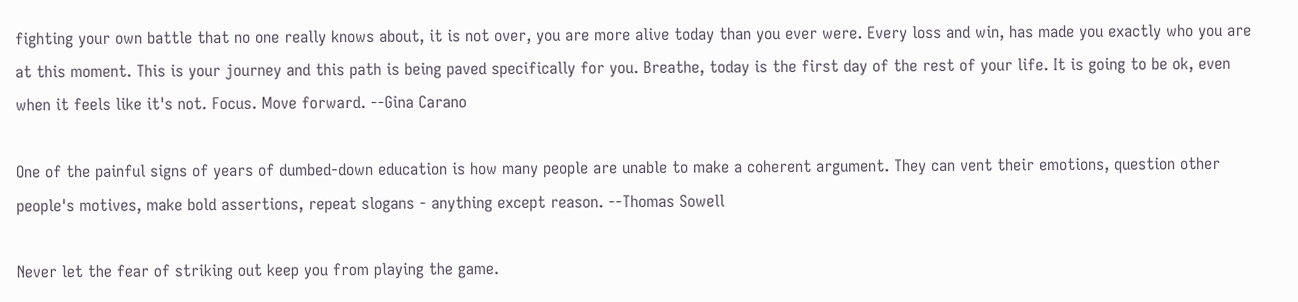fighting your own battle that no one really knows about, it is not over, you are more alive today than you ever were. Every loss and win, has made you exactly who you are at this moment. This is your journey and this path is being paved specifically for you. Breathe, today is the first day of the rest of your life. It is going to be ok, even when it feels like it's not. Focus. Move forward. --Gina Carano

One of the painful signs of years of dumbed-down education is how many people are unable to make a coherent argument. They can vent their emotions, question other people's motives, make bold assertions, repeat slogans - anything except reason. --Thomas Sowell

Never let the fear of striking out keep you from playing the game.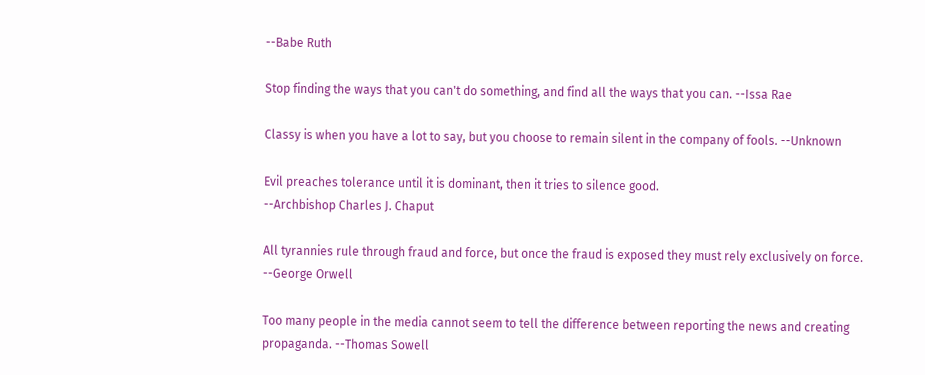--Babe Ruth

Stop finding the ways that you can't do something, and find all the ways that you can. --Issa Rae

Classy is when you have a lot to say, but you choose to remain silent in the company of fools. --Unknown

Evil preaches tolerance until it is dominant, then it tries to silence good.
--Archbishop Charles J. Chaput

All tyrannies rule through fraud and force, but once the fraud is exposed they must rely exclusively on force. --George Orwell

Too many people in the media cannot seem to tell the difference between reporting the news and creating propaganda. --Thomas Sowell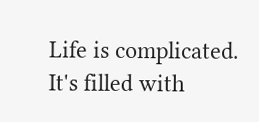Life is complicated. It's filled with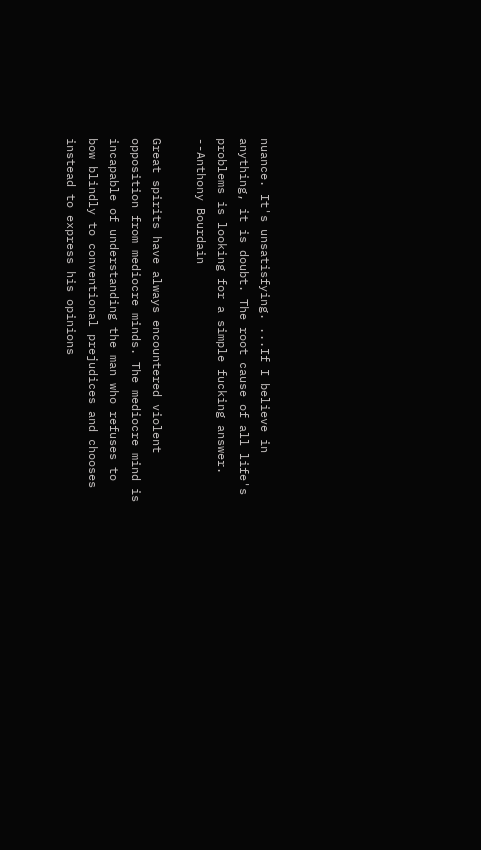nuance. It's unsatisfying. ...If I believe in anything, it is doubt. The root cause of all life's problems is looking for a simple fucking answer. --Anthony Bourdain

Great spirits have always encountered violent opposition from mediocre minds. The mediocre mind is incapable of understanding the man who refuses to bow blindly to conventional prejudices and chooses instead to express his opinions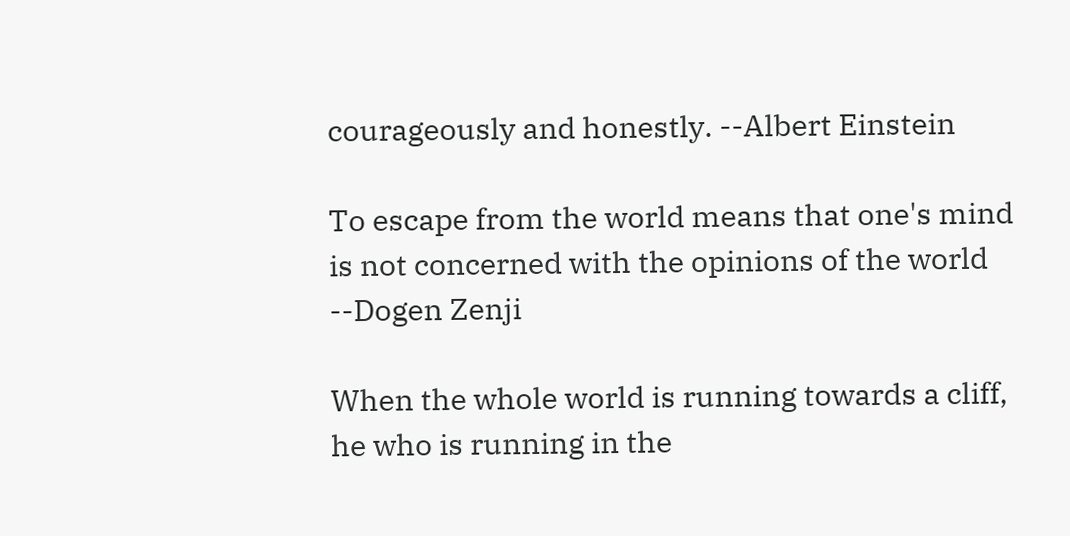courageously and honestly. --Albert Einstein

To escape from the world means that one's mind is not concerned with the opinions of the world --Dogen Zenji

When the whole world is running towards a cliff, he who is running in the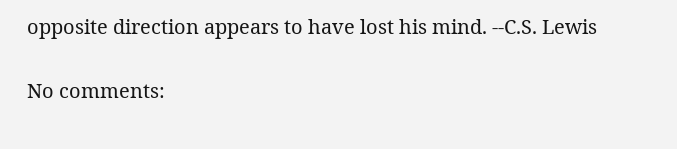opposite direction appears to have lost his mind. --C.S. Lewis

No comments: